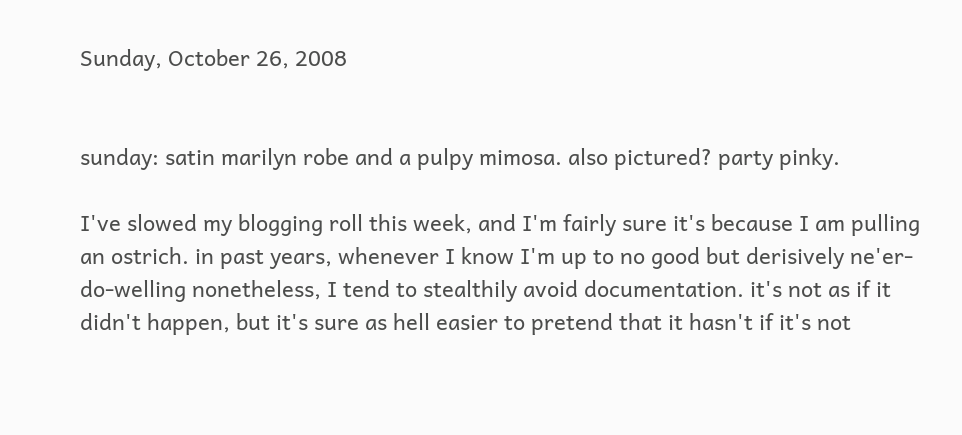Sunday, October 26, 2008


sunday: satin marilyn robe and a pulpy mimosa. also pictured? party pinky.

I've slowed my blogging roll this week, and I'm fairly sure it's because I am pulling an ostrich. in past years, whenever I know I'm up to no good but derisively ne'er-do-welling nonetheless, I tend to stealthily avoid documentation. it's not as if it didn't happen, but it's sure as hell easier to pretend that it hasn't if it's not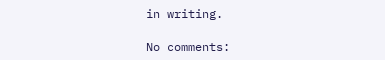in writing.

No comments: